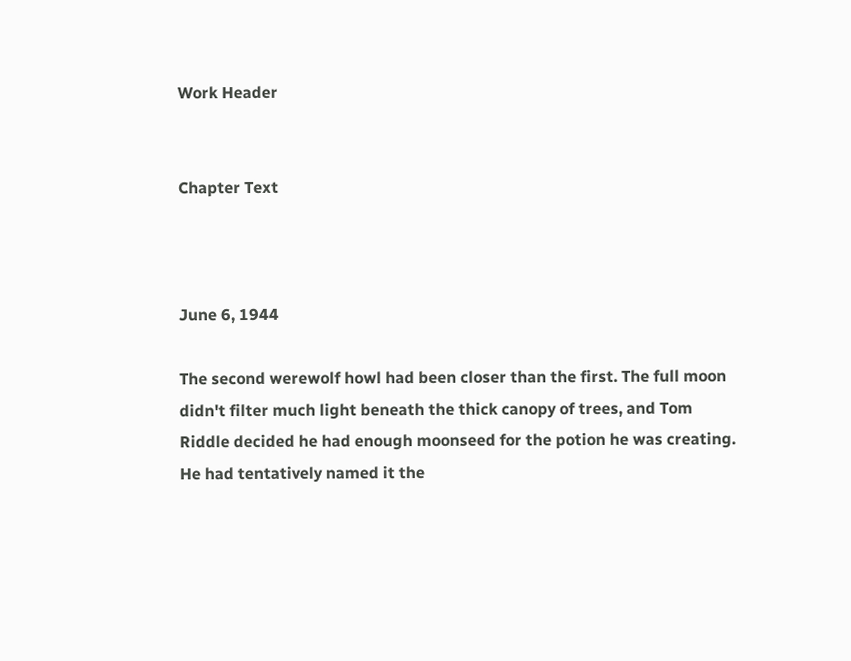Work Header


Chapter Text



June 6, 1944

The second werewolf howl had been closer than the first. The full moon didn't filter much light beneath the thick canopy of trees, and Tom Riddle decided he had enough moonseed for the potion he was creating. He had tentatively named it the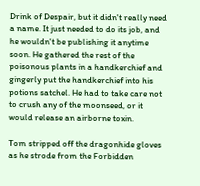Drink of Despair, but it didn't really need a name. It just needed to do its job, and he wouldn't be publishing it anytime soon. He gathered the rest of the poisonous plants in a handkerchief and gingerly put the handkerchief into his potions satchel. He had to take care not to crush any of the moonseed, or it would release an airborne toxin.

Tom stripped off the dragonhide gloves as he strode from the Forbidden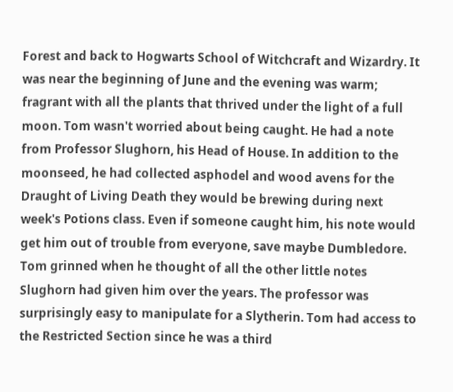Forest and back to Hogwarts School of Witchcraft and Wizardry. It was near the beginning of June and the evening was warm; fragrant with all the plants that thrived under the light of a full moon. Tom wasn't worried about being caught. He had a note from Professor Slughorn, his Head of House. In addition to the moonseed, he had collected asphodel and wood avens for the Draught of Living Death they would be brewing during next week's Potions class. Even if someone caught him, his note would get him out of trouble from everyone, save maybe Dumbledore. Tom grinned when he thought of all the other little notes Slughorn had given him over the years. The professor was surprisingly easy to manipulate for a Slytherin. Tom had access to the Restricted Section since he was a third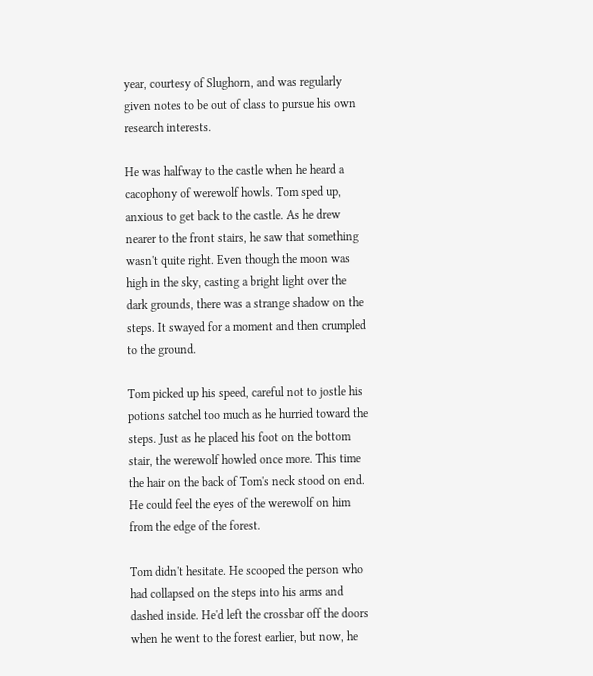year, courtesy of Slughorn, and was regularly given notes to be out of class to pursue his own research interests.

He was halfway to the castle when he heard a cacophony of werewolf howls. Tom sped up, anxious to get back to the castle. As he drew nearer to the front stairs, he saw that something wasn't quite right. Even though the moon was high in the sky, casting a bright light over the dark grounds, there was a strange shadow on the steps. It swayed for a moment and then crumpled to the ground.

Tom picked up his speed, careful not to jostle his potions satchel too much as he hurried toward the steps. Just as he placed his foot on the bottom stair, the werewolf howled once more. This time the hair on the back of Tom's neck stood on end. He could feel the eyes of the werewolf on him from the edge of the forest.

Tom didn't hesitate. He scooped the person who had collapsed on the steps into his arms and dashed inside. He'd left the crossbar off the doors when he went to the forest earlier, but now, he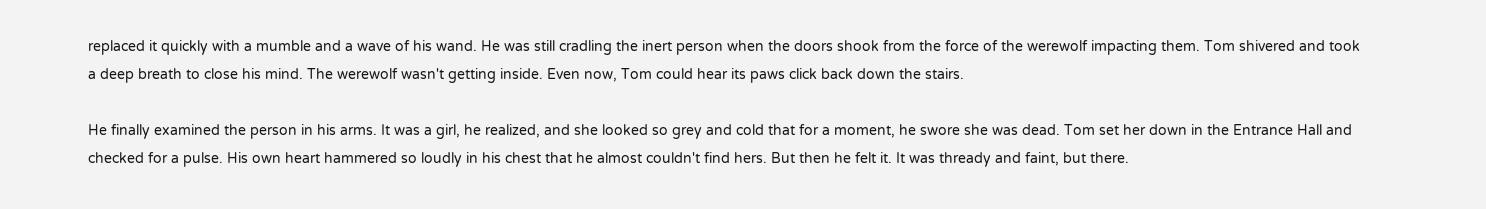replaced it quickly with a mumble and a wave of his wand. He was still cradling the inert person when the doors shook from the force of the werewolf impacting them. Tom shivered and took a deep breath to close his mind. The werewolf wasn't getting inside. Even now, Tom could hear its paws click back down the stairs.

He finally examined the person in his arms. It was a girl, he realized, and she looked so grey and cold that for a moment, he swore she was dead. Tom set her down in the Entrance Hall and checked for a pulse. His own heart hammered so loudly in his chest that he almost couldn't find hers. But then he felt it. It was thready and faint, but there.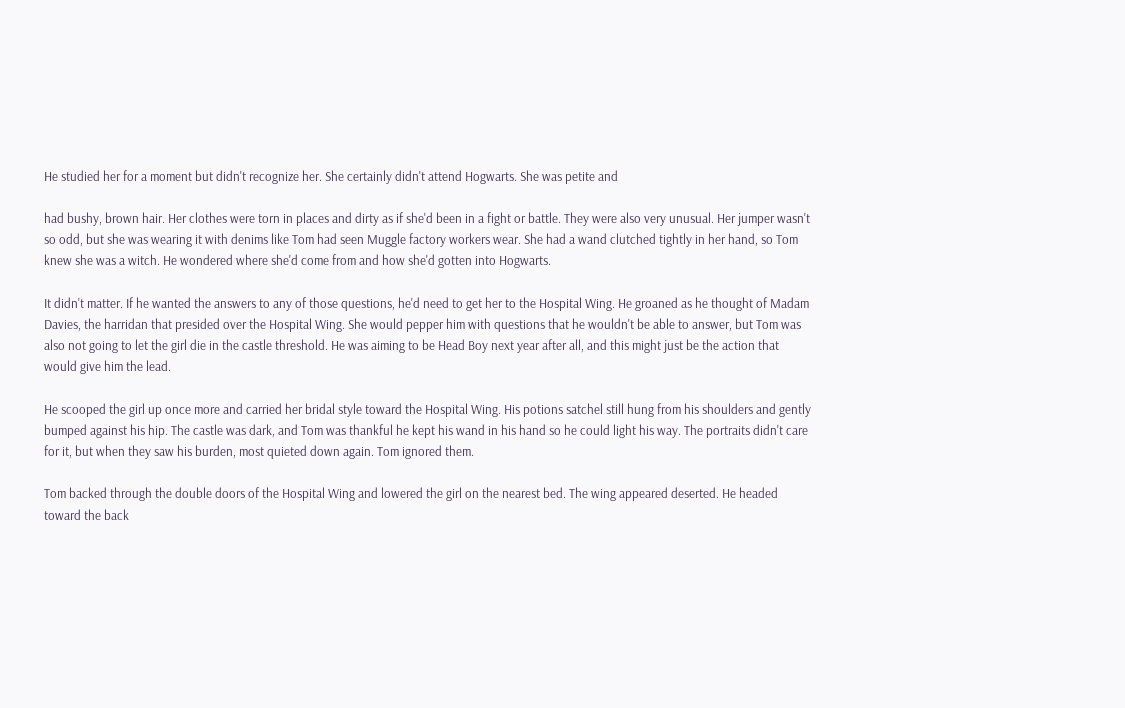He studied her for a moment but didn't recognize her. She certainly didn't attend Hogwarts. She was petite and

had bushy, brown hair. Her clothes were torn in places and dirty as if she'd been in a fight or battle. They were also very unusual. Her jumper wasn't so odd, but she was wearing it with denims like Tom had seen Muggle factory workers wear. She had a wand clutched tightly in her hand, so Tom knew she was a witch. He wondered where she'd come from and how she'd gotten into Hogwarts.

It didn't matter. If he wanted the answers to any of those questions, he'd need to get her to the Hospital Wing. He groaned as he thought of Madam Davies, the harridan that presided over the Hospital Wing. She would pepper him with questions that he wouldn't be able to answer, but Tom was also not going to let the girl die in the castle threshold. He was aiming to be Head Boy next year after all, and this might just be the action that would give him the lead.

He scooped the girl up once more and carried her bridal style toward the Hospital Wing. His potions satchel still hung from his shoulders and gently bumped against his hip. The castle was dark, and Tom was thankful he kept his wand in his hand so he could light his way. The portraits didn't care for it, but when they saw his burden, most quieted down again. Tom ignored them.

Tom backed through the double doors of the Hospital Wing and lowered the girl on the nearest bed. The wing appeared deserted. He headed toward the back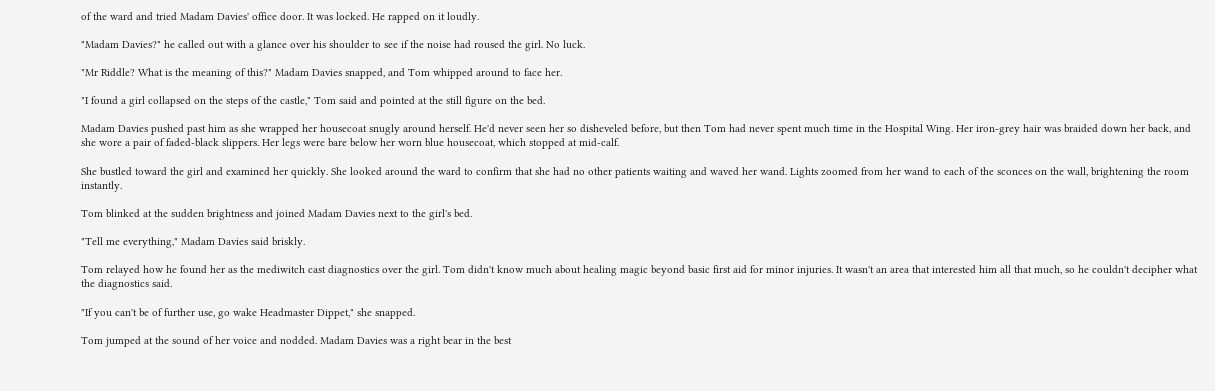of the ward and tried Madam Davies' office door. It was locked. He rapped on it loudly.

"Madam Davies?" he called out with a glance over his shoulder to see if the noise had roused the girl. No luck.

"Mr Riddle? What is the meaning of this?" Madam Davies snapped, and Tom whipped around to face her.

"I found a girl collapsed on the steps of the castle," Tom said and pointed at the still figure on the bed.

Madam Davies pushed past him as she wrapped her housecoat snugly around herself. He'd never seen her so disheveled before, but then Tom had never spent much time in the Hospital Wing. Her iron-grey hair was braided down her back, and she wore a pair of faded-black slippers. Her legs were bare below her worn blue housecoat, which stopped at mid-calf.

She bustled toward the girl and examined her quickly. She looked around the ward to confirm that she had no other patients waiting and waved her wand. Lights zoomed from her wand to each of the sconces on the wall, brightening the room instantly.

Tom blinked at the sudden brightness and joined Madam Davies next to the girl's bed.

"Tell me everything," Madam Davies said briskly.

Tom relayed how he found her as the mediwitch cast diagnostics over the girl. Tom didn't know much about healing magic beyond basic first aid for minor injuries. It wasn't an area that interested him all that much, so he couldn't decipher what the diagnostics said.

"If you can't be of further use, go wake Headmaster Dippet," she snapped.

Tom jumped at the sound of her voice and nodded. Madam Davies was a right bear in the best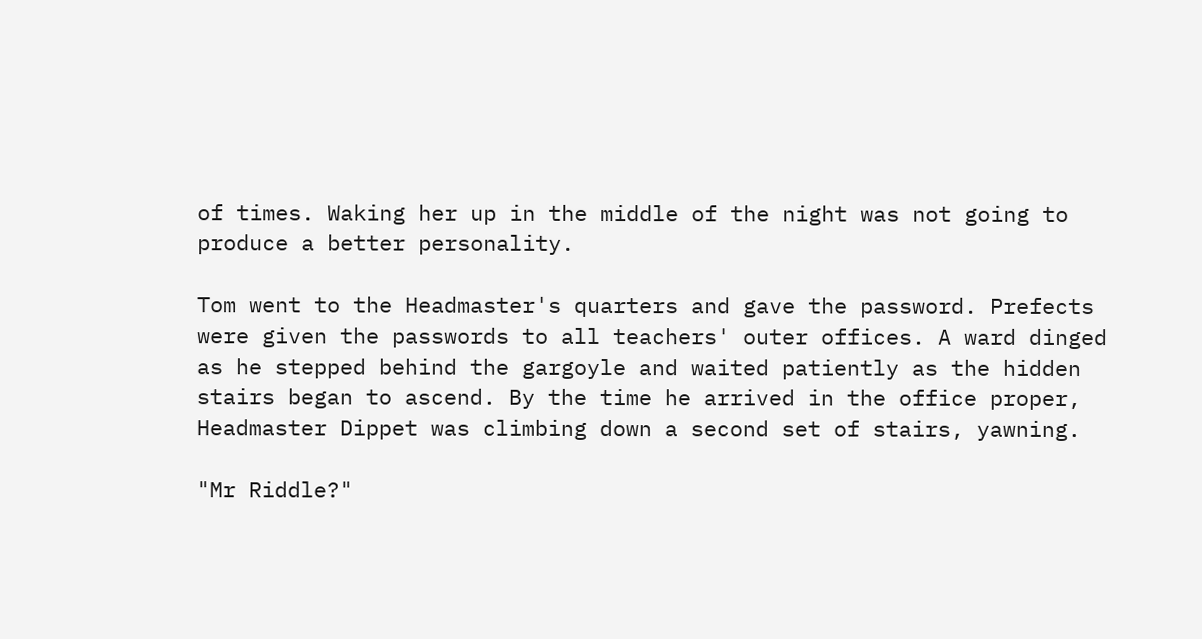of times. Waking her up in the middle of the night was not going to produce a better personality.

Tom went to the Headmaster's quarters and gave the password. Prefects were given the passwords to all teachers' outer offices. A ward dinged as he stepped behind the gargoyle and waited patiently as the hidden stairs began to ascend. By the time he arrived in the office proper, Headmaster Dippet was climbing down a second set of stairs, yawning.

"Mr Riddle?"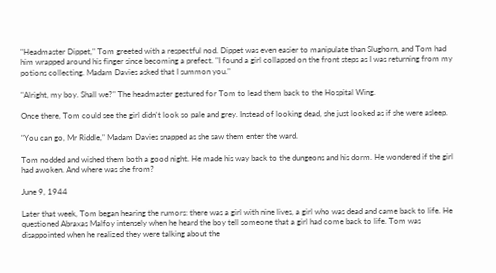"Headmaster Dippet," Tom greeted with a respectful nod. Dippet was even easier to manipulate than Slughorn, and Tom had him wrapped around his finger since becoming a prefect. "I found a girl collapsed on the front steps as I was returning from my potions collecting. Madam Davies asked that I summon you."

"Alright, my boy. Shall we?" The headmaster gestured for Tom to lead them back to the Hospital Wing.

Once there, Tom could see the girl didn't look so pale and grey. Instead of looking dead, she just looked as if she were asleep.

"You can go, Mr Riddle," Madam Davies snapped as she saw them enter the ward.

Tom nodded and wished them both a good night. He made his way back to the dungeons and his dorm. He wondered if the girl had awoken. And where was she from?

June 9, 1944

Later that week, Tom began hearing the rumors: there was a girl with nine lives, a girl who was dead and came back to life. He questioned Abraxas Malfoy intensely when he heard the boy tell someone that a girl had come back to life. Tom was disappointed when he realized they were talking about the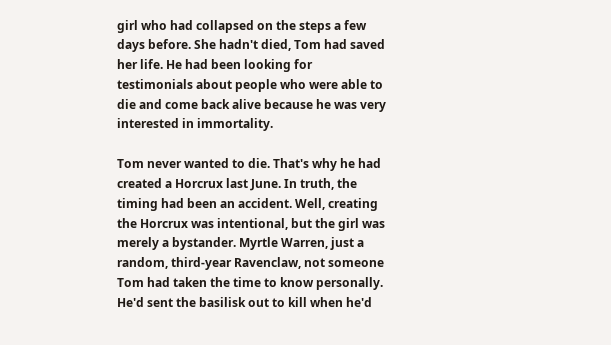girl who had collapsed on the steps a few days before. She hadn't died, Tom had saved her life. He had been looking for testimonials about people who were able to die and come back alive because he was very interested in immortality.

Tom never wanted to die. That's why he had created a Horcrux last June. In truth, the timing had been an accident. Well, creating the Horcrux was intentional, but the girl was merely a bystander. Myrtle Warren, just a random, third-year Ravenclaw, not someone Tom had taken the time to know personally. He'd sent the basilisk out to kill when he'd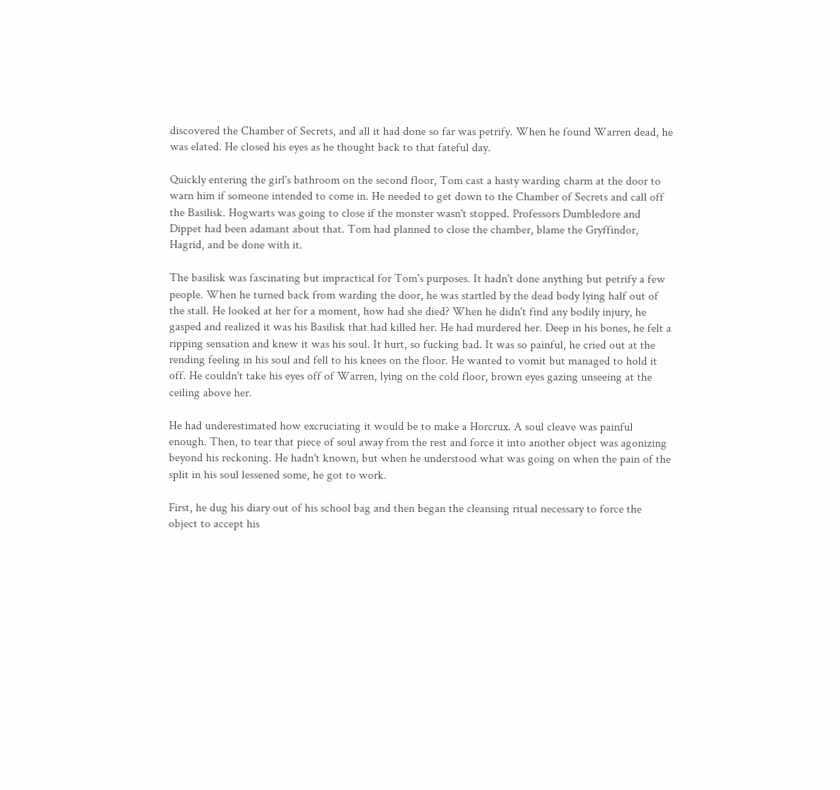discovered the Chamber of Secrets, and all it had done so far was petrify. When he found Warren dead, he was elated. He closed his eyes as he thought back to that fateful day.

Quickly entering the girl's bathroom on the second floor, Tom cast a hasty warding charm at the door to warn him if someone intended to come in. He needed to get down to the Chamber of Secrets and call off the Basilisk. Hogwarts was going to close if the monster wasn't stopped. Professors Dumbledore and Dippet had been adamant about that. Tom had planned to close the chamber, blame the Gryffindor, Hagrid, and be done with it.

The basilisk was fascinating but impractical for Tom's purposes. It hadn't done anything but petrify a few people. When he turned back from warding the door, he was startled by the dead body lying half out of the stall. He looked at her for a moment, how had she died? When he didn't find any bodily injury, he gasped and realized it was his Basilisk that had killed her. He had murdered her. Deep in his bones, he felt a ripping sensation and knew it was his soul. It hurt, so fucking bad. It was so painful, he cried out at the rending feeling in his soul and fell to his knees on the floor. He wanted to vomit but managed to hold it off. He couldn't take his eyes off of Warren, lying on the cold floor, brown eyes gazing unseeing at the ceiling above her.

He had underestimated how excruciating it would be to make a Horcrux. A soul cleave was painful enough. Then, to tear that piece of soul away from the rest and force it into another object was agonizing beyond his reckoning. He hadn't known, but when he understood what was going on when the pain of the split in his soul lessened some, he got to work.

First, he dug his diary out of his school bag and then began the cleansing ritual necessary to force the object to accept his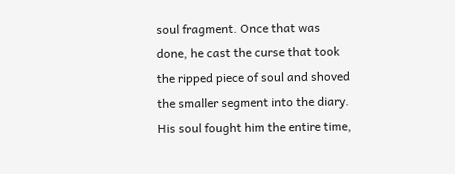soul fragment. Once that was done, he cast the curse that took the ripped piece of soul and shoved the smaller segment into the diary. His soul fought him the entire time,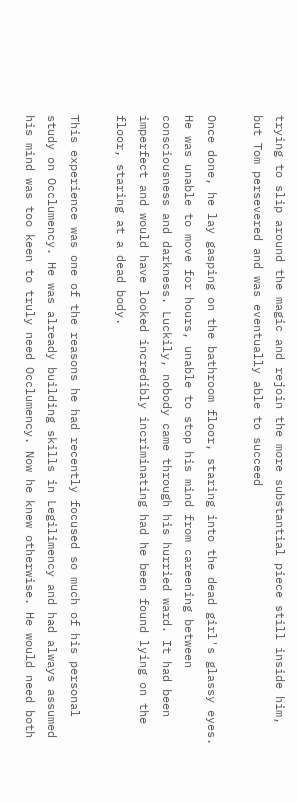trying to slip around the magic and rejoin the more substantial piece still inside him, but Tom persevered and was eventually able to succeed

Once done, he lay gasping on the bathroom floor, staring into the dead girl's glassy eyes. He was unable to move for hours, unable to stop his mind from careening between consciousness and darkness. Luckily, nobody came through his hurried ward. It had been imperfect and would have looked incredibly incriminating had he been found lying on the floor, staring at a dead body.

This experience was one of the reasons he had recently focused so much of his personal study on Occlumency. He was already building skills in Legilimency and had always assumed his mind was too keen to truly need Occlumency. Now he knew otherwise. He would need both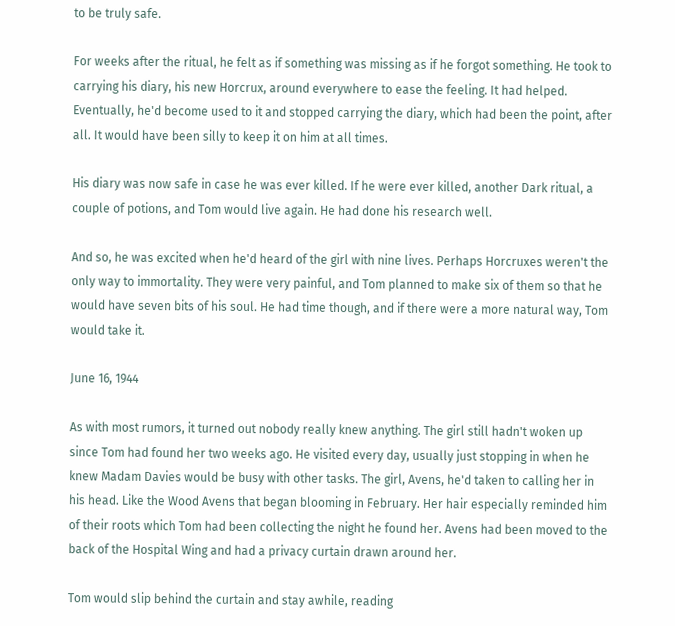to be truly safe.

For weeks after the ritual, he felt as if something was missing as if he forgot something. He took to carrying his diary, his new Horcrux, around everywhere to ease the feeling. It had helped. Eventually, he'd become used to it and stopped carrying the diary, which had been the point, after all. It would have been silly to keep it on him at all times.

His diary was now safe in case he was ever killed. If he were ever killed, another Dark ritual, a couple of potions, and Tom would live again. He had done his research well.

And so, he was excited when he'd heard of the girl with nine lives. Perhaps Horcruxes weren't the only way to immortality. They were very painful, and Tom planned to make six of them so that he would have seven bits of his soul. He had time though, and if there were a more natural way, Tom would take it.

June 16, 1944

As with most rumors, it turned out nobody really knew anything. The girl still hadn't woken up since Tom had found her two weeks ago. He visited every day, usually just stopping in when he knew Madam Davies would be busy with other tasks. The girl, Avens, he'd taken to calling her in his head. Like the Wood Avens that began blooming in February. Her hair especially reminded him of their roots which Tom had been collecting the night he found her. Avens had been moved to the back of the Hospital Wing and had a privacy curtain drawn around her.

Tom would slip behind the curtain and stay awhile, reading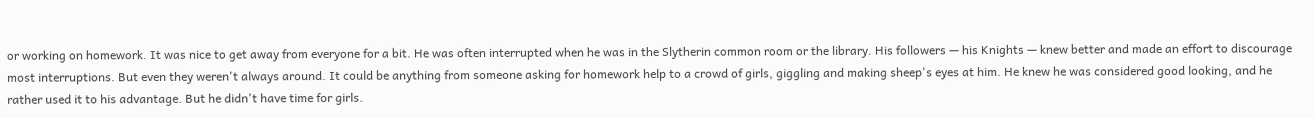or working on homework. It was nice to get away from everyone for a bit. He was often interrupted when he was in the Slytherin common room or the library. His followers — his Knights — knew better and made an effort to discourage most interruptions. But even they weren't always around. It could be anything from someone asking for homework help to a crowd of girls, giggling and making sheep's eyes at him. He knew he was considered good looking, and he rather used it to his advantage. But he didn't have time for girls.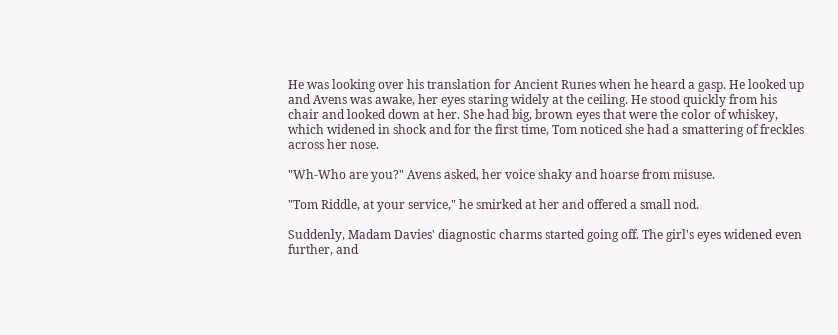He was looking over his translation for Ancient Runes when he heard a gasp. He looked up and Avens was awake, her eyes staring widely at the ceiling. He stood quickly from his chair and looked down at her. She had big, brown eyes that were the color of whiskey, which widened in shock and for the first time, Tom noticed she had a smattering of freckles across her nose.

"Wh-Who are you?" Avens asked, her voice shaky and hoarse from misuse.

"Tom Riddle, at your service," he smirked at her and offered a small nod.

Suddenly, Madam Davies' diagnostic charms started going off. The girl's eyes widened even further, and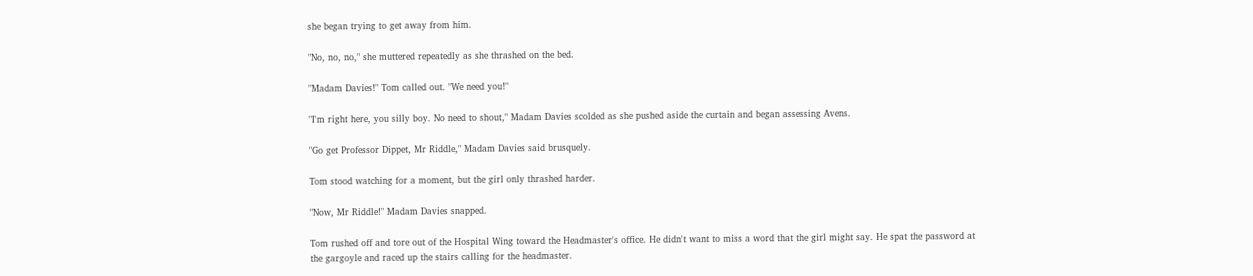she began trying to get away from him.

"No, no, no," she muttered repeatedly as she thrashed on the bed.

"Madam Davies!" Tom called out. "We need you!"

"I'm right here, you silly boy. No need to shout," Madam Davies scolded as she pushed aside the curtain and began assessing Avens.

"Go get Professor Dippet, Mr Riddle," Madam Davies said brusquely.

Tom stood watching for a moment, but the girl only thrashed harder.

"Now, Mr Riddle!" Madam Davies snapped.

Tom rushed off and tore out of the Hospital Wing toward the Headmaster's office. He didn't want to miss a word that the girl might say. He spat the password at the gargoyle and raced up the stairs calling for the headmaster.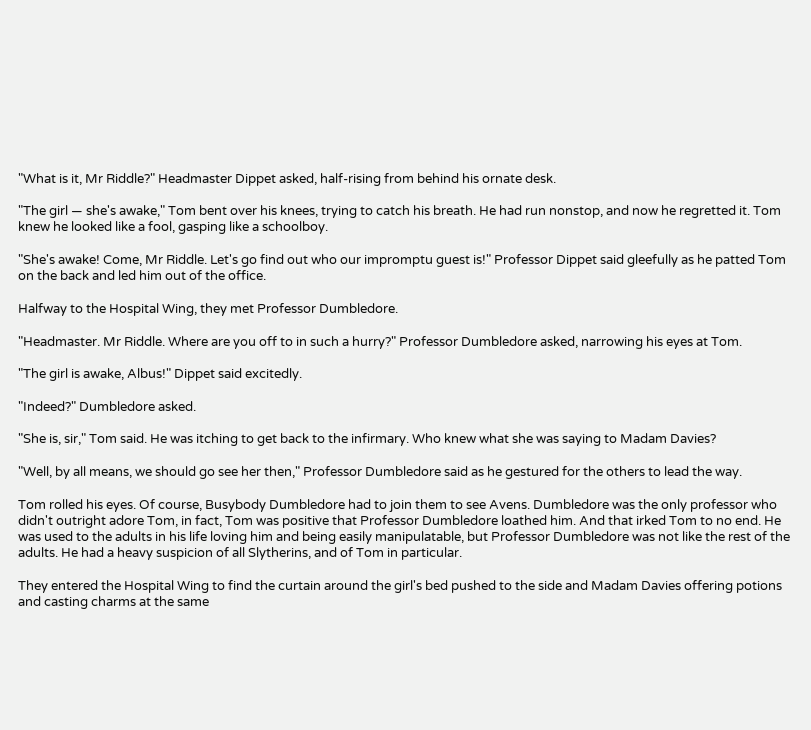"What is it, Mr Riddle?" Headmaster Dippet asked, half-rising from behind his ornate desk.

"The girl — she's awake," Tom bent over his knees, trying to catch his breath. He had run nonstop, and now he regretted it. Tom knew he looked like a fool, gasping like a schoolboy.

"She's awake! Come, Mr Riddle. Let's go find out who our impromptu guest is!" Professor Dippet said gleefully as he patted Tom on the back and led him out of the office.

Halfway to the Hospital Wing, they met Professor Dumbledore.

"Headmaster. Mr Riddle. Where are you off to in such a hurry?" Professor Dumbledore asked, narrowing his eyes at Tom.

"The girl is awake, Albus!" Dippet said excitedly.

"Indeed?" Dumbledore asked.

"She is, sir," Tom said. He was itching to get back to the infirmary. Who knew what she was saying to Madam Davies?

"Well, by all means, we should go see her then," Professor Dumbledore said as he gestured for the others to lead the way.

Tom rolled his eyes. Of course, Busybody Dumbledore had to join them to see Avens. Dumbledore was the only professor who didn't outright adore Tom, in fact, Tom was positive that Professor Dumbledore loathed him. And that irked Tom to no end. He was used to the adults in his life loving him and being easily manipulatable, but Professor Dumbledore was not like the rest of the adults. He had a heavy suspicion of all Slytherins, and of Tom in particular.

They entered the Hospital Wing to find the curtain around the girl's bed pushed to the side and Madam Davies offering potions and casting charms at the same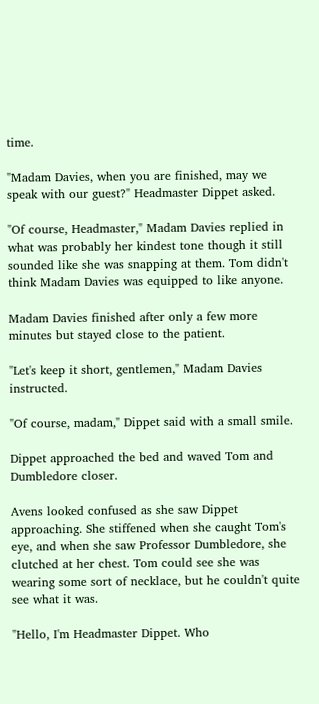time.

"Madam Davies, when you are finished, may we speak with our guest?" Headmaster Dippet asked.

"Of course, Headmaster," Madam Davies replied in what was probably her kindest tone though it still sounded like she was snapping at them. Tom didn't think Madam Davies was equipped to like anyone.

Madam Davies finished after only a few more minutes but stayed close to the patient.

"Let's keep it short, gentlemen," Madam Davies instructed.

"Of course, madam," Dippet said with a small smile.

Dippet approached the bed and waved Tom and Dumbledore closer.

Avens looked confused as she saw Dippet approaching. She stiffened when she caught Tom's eye, and when she saw Professor Dumbledore, she clutched at her chest. Tom could see she was wearing some sort of necklace, but he couldn't quite see what it was.

"Hello, I'm Headmaster Dippet. Who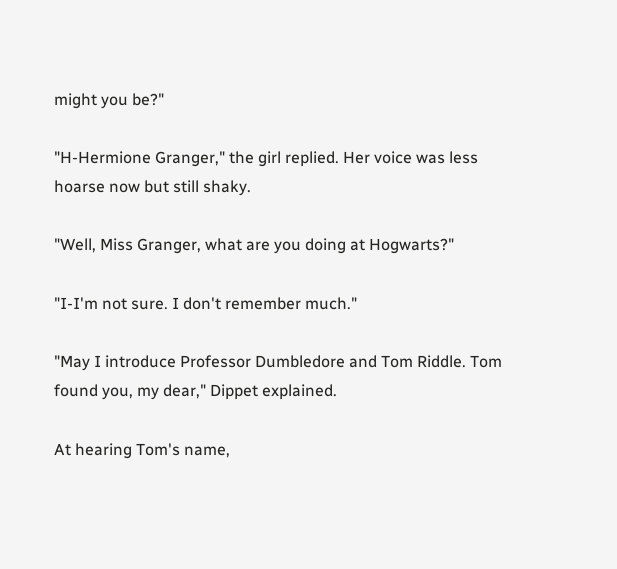might you be?"

"H-Hermione Granger," the girl replied. Her voice was less hoarse now but still shaky.

"Well, Miss Granger, what are you doing at Hogwarts?"

"I-I'm not sure. I don't remember much."

"May I introduce Professor Dumbledore and Tom Riddle. Tom found you, my dear," Dippet explained.

At hearing Tom's name,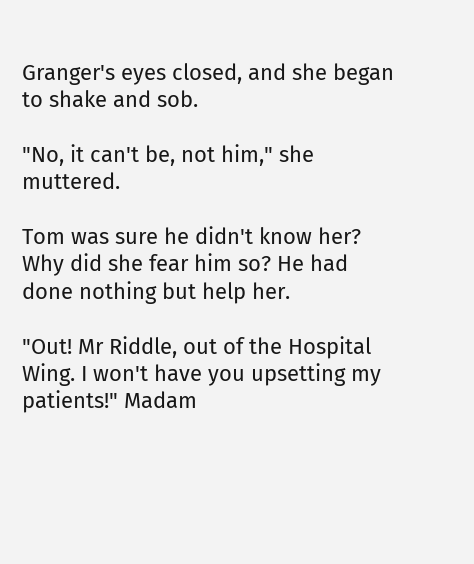Granger's eyes closed, and she began to shake and sob.

"No, it can't be, not him," she muttered.

Tom was sure he didn't know her? Why did she fear him so? He had done nothing but help her.

"Out! Mr Riddle, out of the Hospital Wing. I won't have you upsetting my patients!" Madam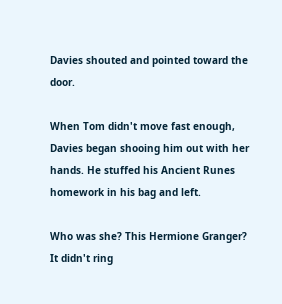Davies shouted and pointed toward the door.

When Tom didn't move fast enough, Davies began shooing him out with her hands. He stuffed his Ancient Runes homework in his bag and left.

Who was she? This Hermione Granger? It didn't ring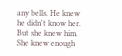any bells. He knew he didn't know her. But she knew him. She knew enough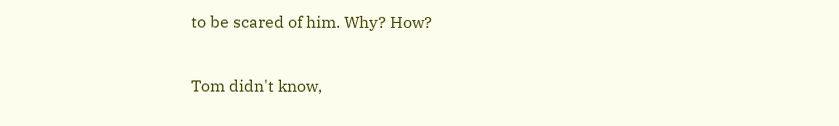to be scared of him. Why? How?

Tom didn't know,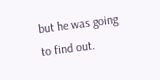but he was going to find out.